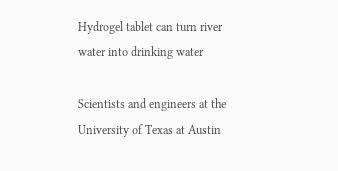Hydrogel tablet can turn river water into drinking water

Scientists and engineers at the University of Texas at Austin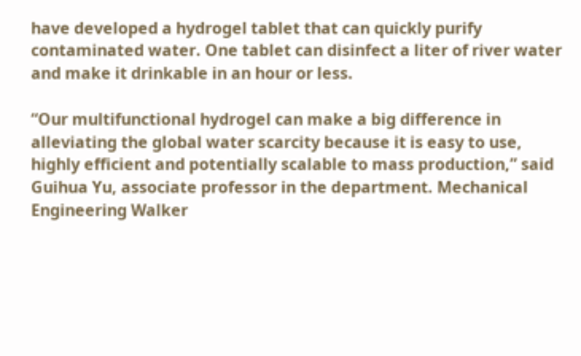have developed a hydrogel tablet that can quickly purify contaminated water. One tablet can disinfect a liter of river water and make it drinkable in an hour or less.

“Our multifunctional hydrogel can make a big difference in alleviating the global water scarcity because it is easy to use, highly efficient and potentially scalable to mass production,” said Guihua Yu, associate professor in the department. Mechanical Engineering Walker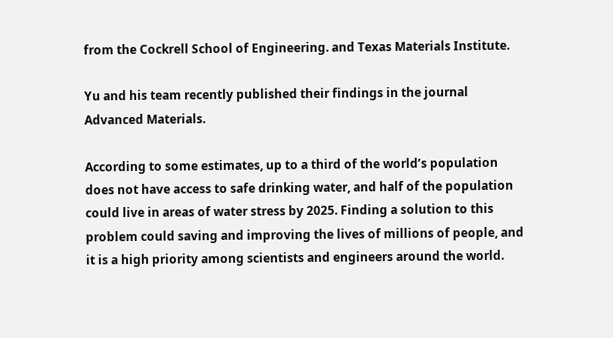from the Cockrell School of Engineering. and Texas Materials Institute.

Yu and his team recently published their findings in the journal Advanced Materials.

According to some estimates, up to a third of the world’s population does not have access to safe drinking water, and half of the population could live in areas of water stress by 2025. Finding a solution to this problem could saving and improving the lives of millions of people, and it is a high priority among scientists and engineers around the world.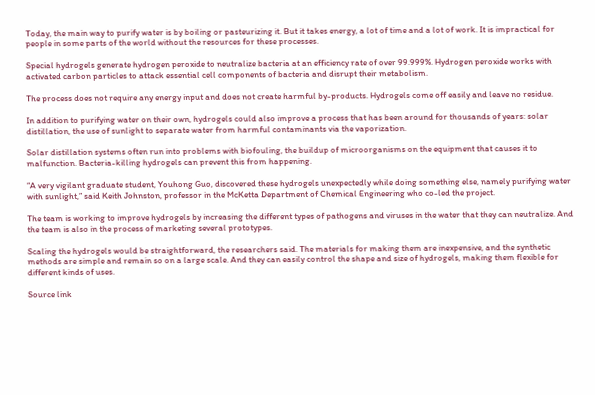Today, the main way to purify water is by boiling or pasteurizing it. But it takes energy, a lot of time and a lot of work. It is impractical for people in some parts of the world without the resources for these processes.

Special hydrogels generate hydrogen peroxide to neutralize bacteria at an efficiency rate of over 99.999%. Hydrogen peroxide works with activated carbon particles to attack essential cell components of bacteria and disrupt their metabolism.

The process does not require any energy input and does not create harmful by-products. Hydrogels come off easily and leave no residue.

In addition to purifying water on their own, hydrogels could also improve a process that has been around for thousands of years: solar distillation, the use of sunlight to separate water from harmful contaminants via the vaporization.

Solar distillation systems often run into problems with biofouling, the buildup of microorganisms on the equipment that causes it to malfunction. Bacteria-killing hydrogels can prevent this from happening.

“A very vigilant graduate student, Youhong Guo, discovered these hydrogels unexpectedly while doing something else, namely purifying water with sunlight,” said Keith Johnston, professor in the McKetta Department of Chemical Engineering who co-led the project.

The team is working to improve hydrogels by increasing the different types of pathogens and viruses in the water that they can neutralize. And the team is also in the process of marketing several prototypes.

Scaling the hydrogels would be straightforward, the researchers said. The materials for making them are inexpensive, and the synthetic methods are simple and remain so on a large scale. And they can easily control the shape and size of hydrogels, making them flexible for different kinds of uses.

Source link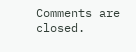Comments are closed.